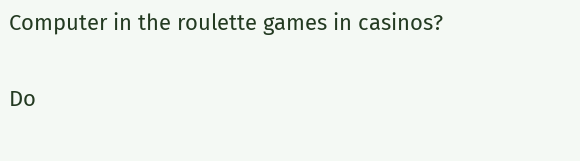Computer in the roulette games in casinos?

Do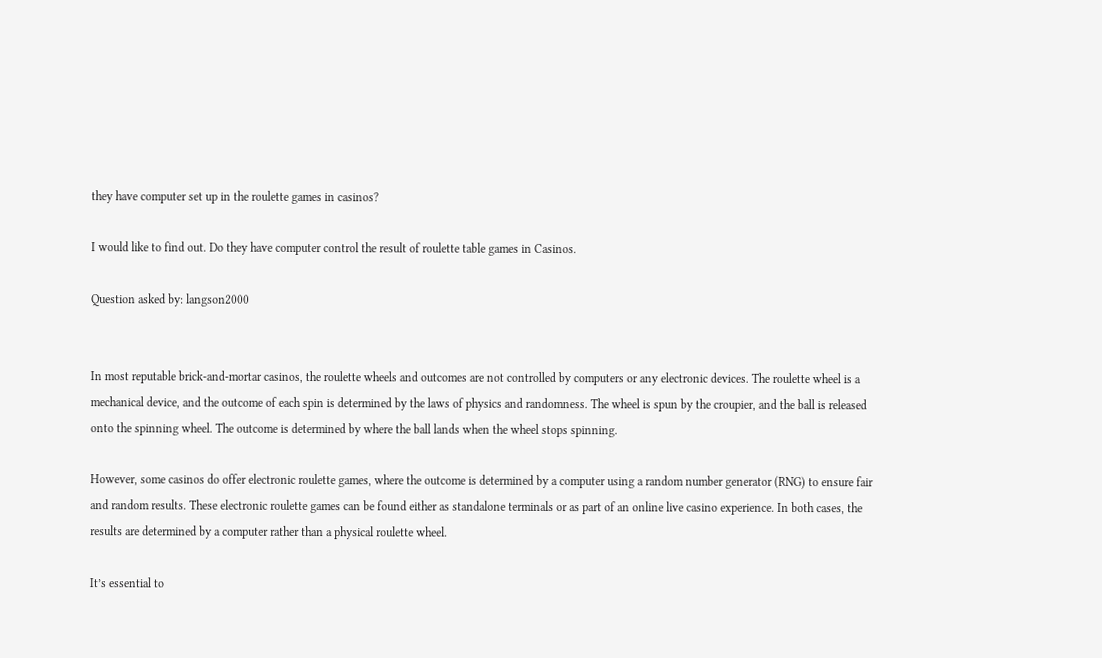they have computer set up in the roulette games in casinos?

I would like to find out. Do they have computer control the result of roulette table games in Casinos.

Question asked by: langson2000


In most reputable brick-and-mortar casinos, the roulette wheels and outcomes are not controlled by computers or any electronic devices. The roulette wheel is a mechanical device, and the outcome of each spin is determined by the laws of physics and randomness. The wheel is spun by the croupier, and the ball is released onto the spinning wheel. The outcome is determined by where the ball lands when the wheel stops spinning.

However, some casinos do offer electronic roulette games, where the outcome is determined by a computer using a random number generator (RNG) to ensure fair and random results. These electronic roulette games can be found either as standalone terminals or as part of an online live casino experience. In both cases, the results are determined by a computer rather than a physical roulette wheel.

It’s essential to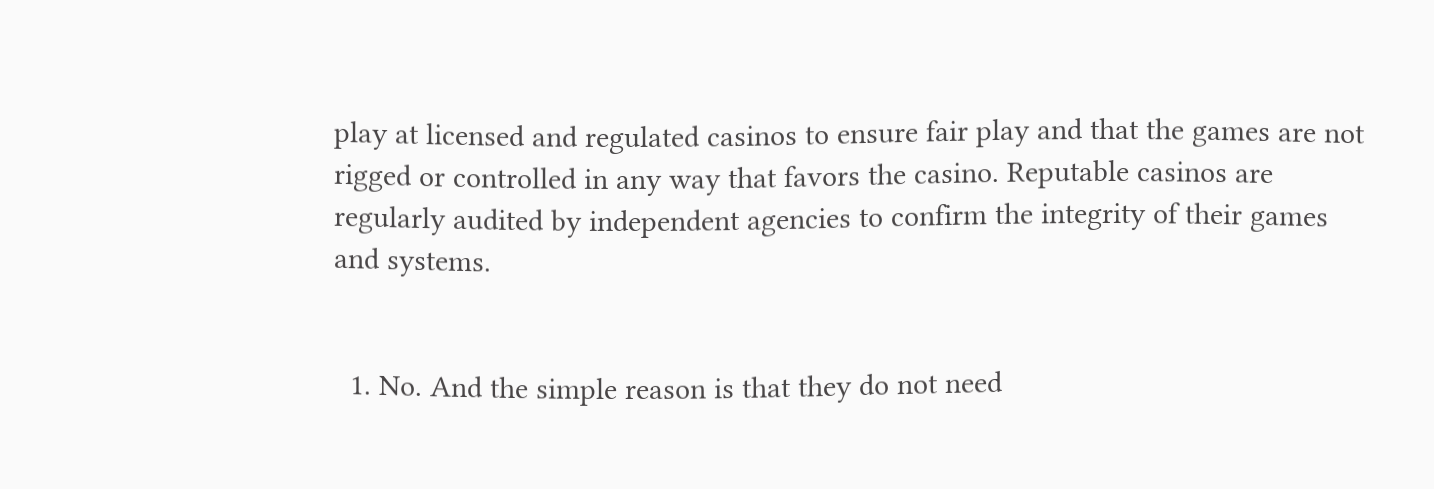play at licensed and regulated casinos to ensure fair play and that the games are not rigged or controlled in any way that favors the casino. Reputable casinos are regularly audited by independent agencies to confirm the integrity of their games and systems.


  1. No. And the simple reason is that they do not need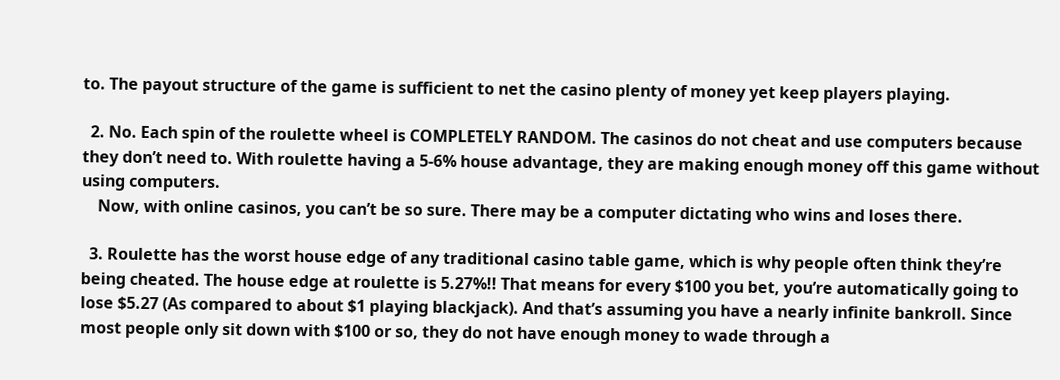to. The payout structure of the game is sufficient to net the casino plenty of money yet keep players playing.

  2. No. Each spin of the roulette wheel is COMPLETELY RANDOM. The casinos do not cheat and use computers because they don’t need to. With roulette having a 5-6% house advantage, they are making enough money off this game without using computers.
    Now, with online casinos, you can’t be so sure. There may be a computer dictating who wins and loses there.

  3. Roulette has the worst house edge of any traditional casino table game, which is why people often think they’re being cheated. The house edge at roulette is 5.27%!! That means for every $100 you bet, you’re automatically going to lose $5.27 (As compared to about $1 playing blackjack). And that’s assuming you have a nearly infinite bankroll. Since most people only sit down with $100 or so, they do not have enough money to wade through a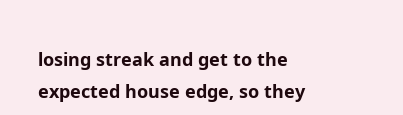losing streak and get to the expected house edge, so they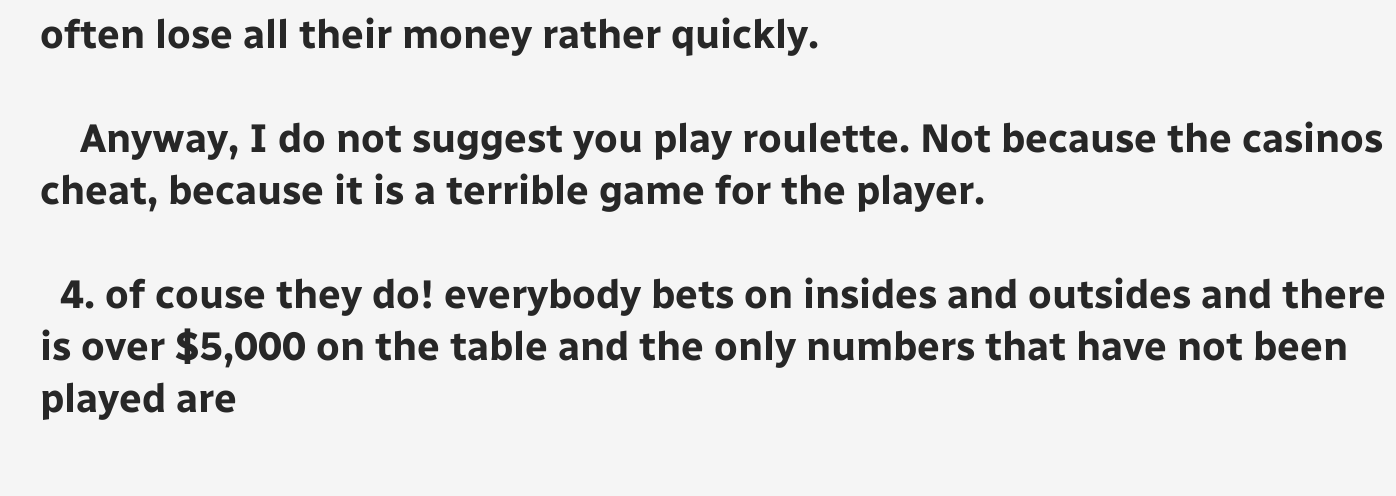often lose all their money rather quickly.

    Anyway, I do not suggest you play roulette. Not because the casinos cheat, because it is a terrible game for the player.

  4. of couse they do! everybody bets on insides and outsides and there is over $5,000 on the table and the only numbers that have not been played are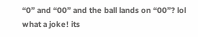“0” and “00” and the ball lands on “00”? lol what a joke! its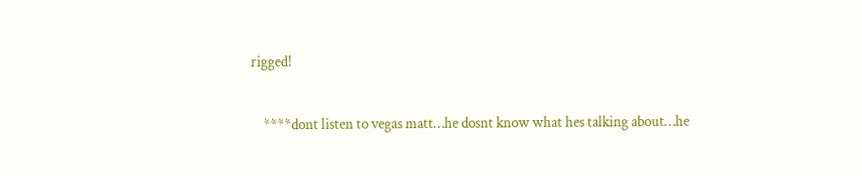rigged!

    ****dont listen to vegas matt…he dosnt know what hes talking about…he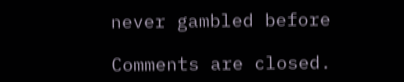never gambled before

Comments are closed.